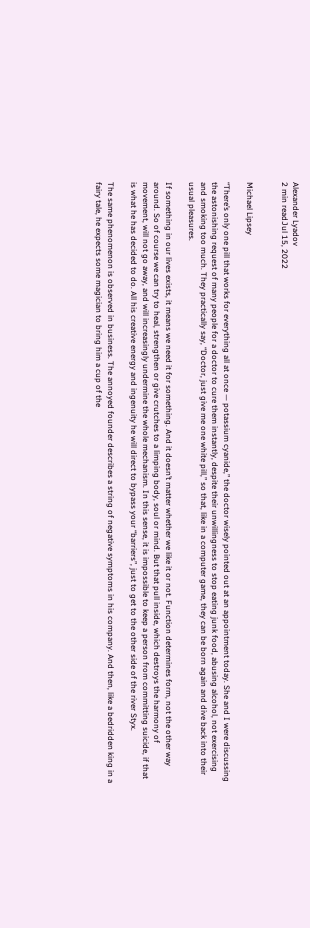Alexander Lyadov
2 min readJul 15, 2022


Michael Lipsey

“There’s only one pill that works for everything all at once — potassium cyanide,” the doctor wisely pointed out at an appointment today. She and I were discussing the astonishing request of many people for a doctor to cure them instantly, despite their unwillingness to stop eating junk food, abusing alcohol, not exercising and smoking too much. They practically say, “Doctor, just give me one white pill,” so that, like in a computer game, they can be born again and dive back into their usual pleasures.

If something in our lives exists, it means we need it for something. And it doesn’t matter whether we like it or not. Function determines form, not the other way around. So of course we can try to heal, strengthen or give crutches to a limping body, soul or mind. But that pull inside, which destroys the harmony of movement, will not go away, and will increasingly undermine the whole mechanism. In this sense, it is impossible to keep a person from committing suicide, if that is what he has decided to do. All his creative energy and ingenuity he will direct to bypass your “barriers”, just to get to the other side of the river Styx.

The same phenomenon is observed in business. The annoyed founder describes a string of negative symptoms in his company. And then, like a bedridden king in a fairy tale, he expects some magician to bring him a cup of the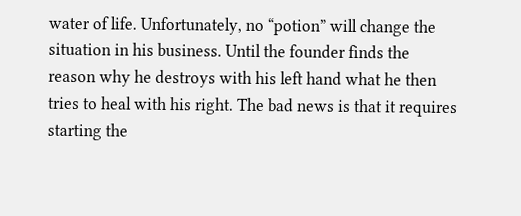water of life. Unfortunately, no “potion” will change the situation in his business. Until the founder finds the reason why he destroys with his left hand what he then tries to heal with his right. The bad news is that it requires starting the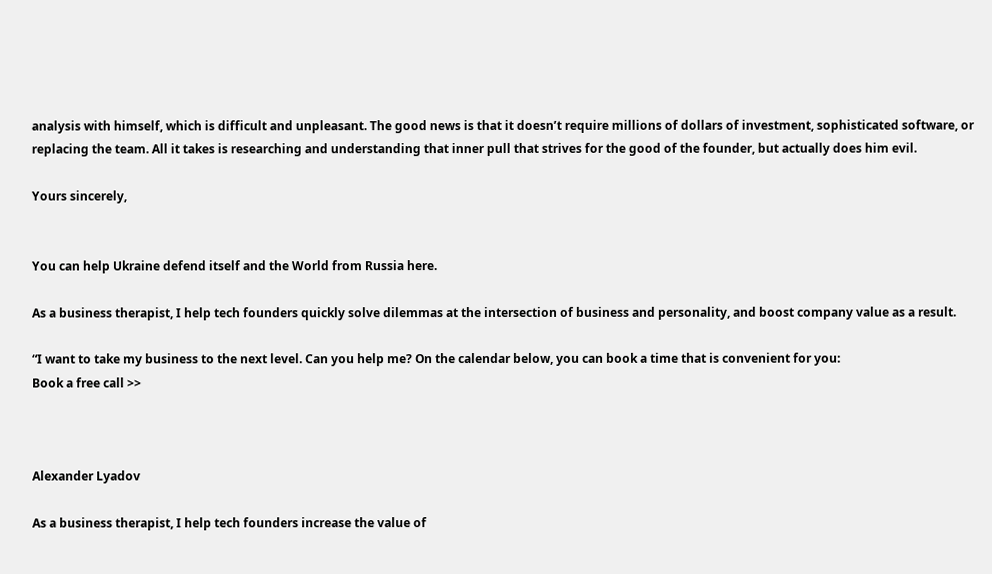analysis with himself, which is difficult and unpleasant. The good news is that it doesn’t require millions of dollars of investment, sophisticated software, or replacing the team. All it takes is researching and understanding that inner pull that strives for the good of the founder, but actually does him evil.

Yours sincerely,


You can help Ukraine defend itself and the World from Russia here.

As a business therapist, I help tech founders quickly solve dilemmas at the intersection of business and personality, and boost company value as a result.

“I want to take my business to the next level. Can you help me? On the calendar below, you can book a time that is convenient for you:
Book a free call >>



Alexander Lyadov

As a business therapist, I help tech founders increase the value of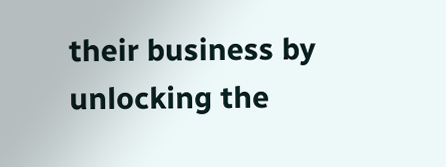their business by unlocking the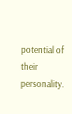potential of their personality.